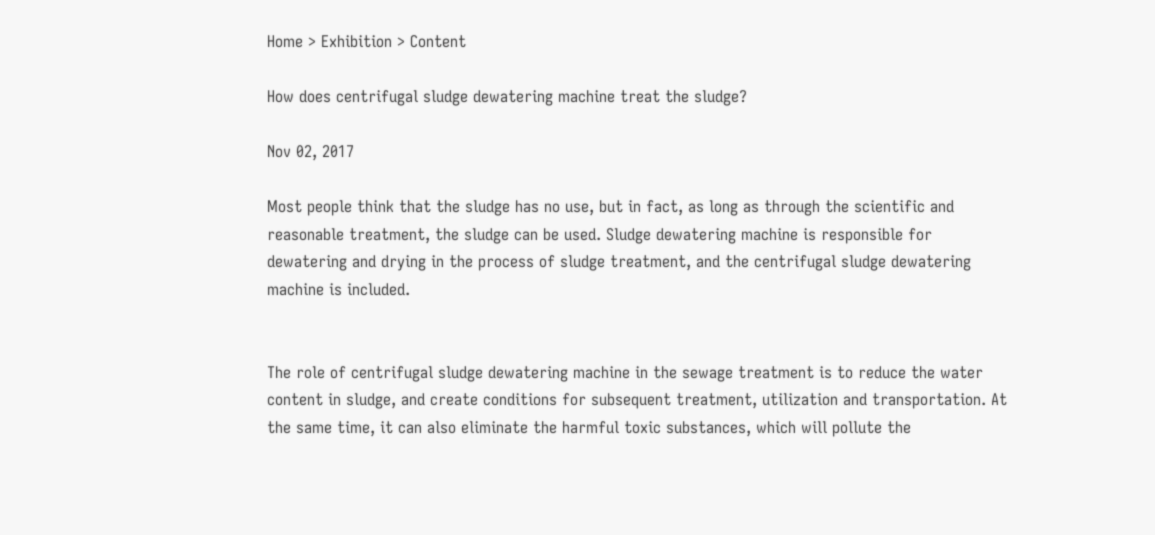Home > Exhibition > Content

How does centrifugal sludge dewatering machine treat the sludge?

Nov 02, 2017

Most people think that the sludge has no use, but in fact, as long as through the scientific and reasonable treatment, the sludge can be used. Sludge dewatering machine is responsible for dewatering and drying in the process of sludge treatment, and the centrifugal sludge dewatering machine is included.


The role of centrifugal sludge dewatering machine in the sewage treatment is to reduce the water content in sludge, and create conditions for subsequent treatment, utilization and transportation. At the same time, it can also eliminate the harmful toxic substances, which will pollute the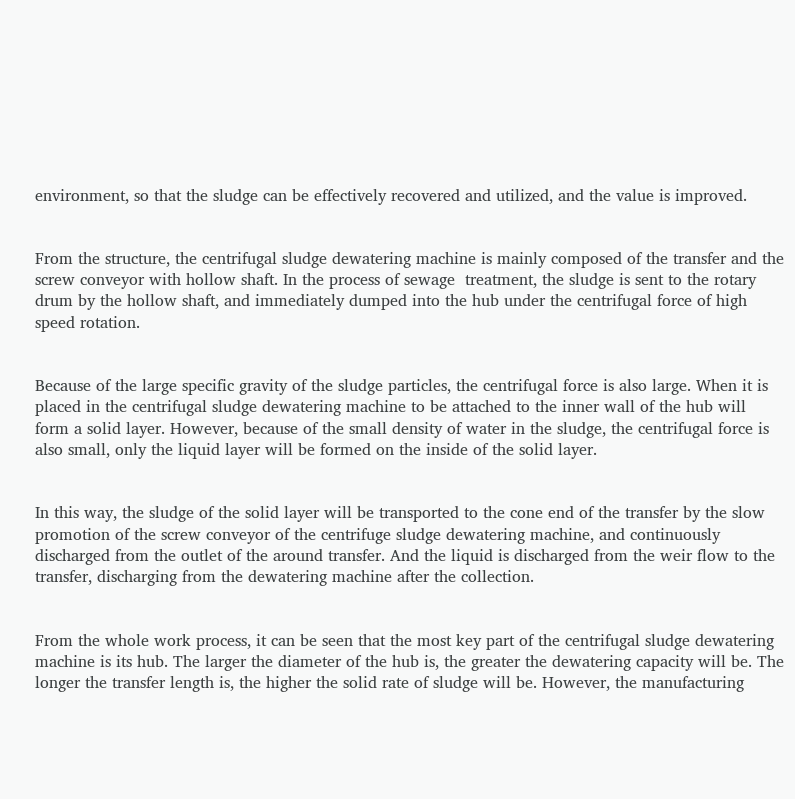environment, so that the sludge can be effectively recovered and utilized, and the value is improved.


From the structure, the centrifugal sludge dewatering machine is mainly composed of the transfer and the screw conveyor with hollow shaft. In the process of sewage  treatment, the sludge is sent to the rotary drum by the hollow shaft, and immediately dumped into the hub under the centrifugal force of high speed rotation.


Because of the large specific gravity of the sludge particles, the centrifugal force is also large. When it is placed in the centrifugal sludge dewatering machine to be attached to the inner wall of the hub will form a solid layer. However, because of the small density of water in the sludge, the centrifugal force is also small, only the liquid layer will be formed on the inside of the solid layer.


In this way, the sludge of the solid layer will be transported to the cone end of the transfer by the slow promotion of the screw conveyor of the centrifuge sludge dewatering machine, and continuously discharged from the outlet of the around transfer. And the liquid is discharged from the weir flow to the transfer, discharging from the dewatering machine after the collection.


From the whole work process, it can be seen that the most key part of the centrifugal sludge dewatering machine is its hub. The larger the diameter of the hub is, the greater the dewatering capacity will be. The longer the transfer length is, the higher the solid rate of sludge will be. However, the manufacturing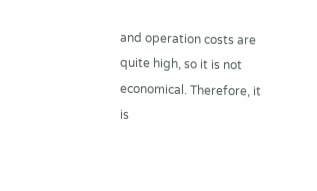and operation costs are quite high, so it is not economical. Therefore, it is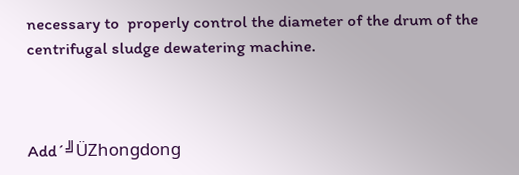necessary to  properly control the diameter of the drum of the centrifugal sludge dewatering machine.



Add´╝ÜZhongdong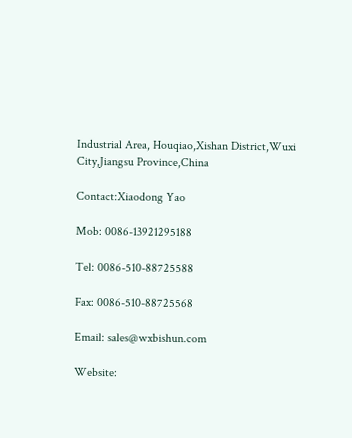Industrial Area, Houqiao,Xishan District,Wuxi City,Jiangsu Province,China

Contact:Xiaodong Yao

Mob: 0086-13921295188

Tel: 0086-510-88725588

Fax: 0086-510-88725568

Email: sales@wxbishun.com

Website: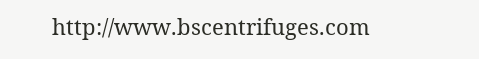http://www.bscentrifuges.com